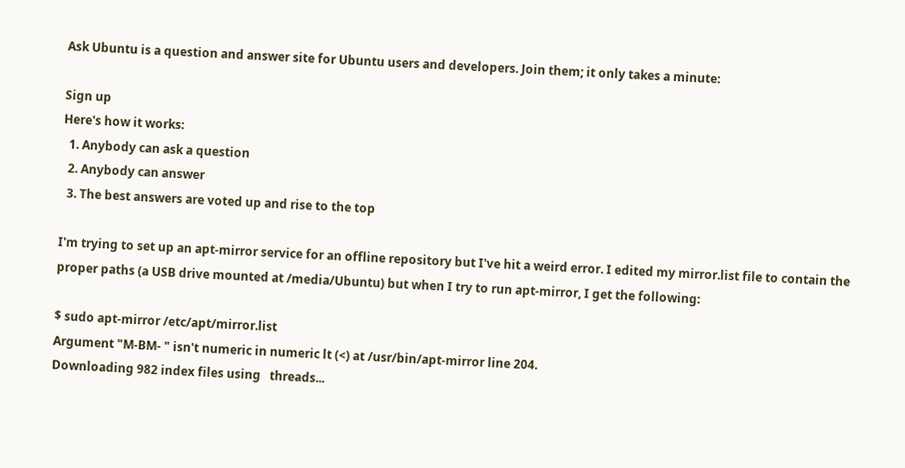Ask Ubuntu is a question and answer site for Ubuntu users and developers. Join them; it only takes a minute:

Sign up
Here's how it works:
  1. Anybody can ask a question
  2. Anybody can answer
  3. The best answers are voted up and rise to the top

I'm trying to set up an apt-mirror service for an offline repository but I've hit a weird error. I edited my mirror.list file to contain the proper paths (a USB drive mounted at /media/Ubuntu) but when I try to run apt-mirror, I get the following:

$ sudo apt-mirror /etc/apt/mirror.list
Argument "M-BM- " isn't numeric in numeric lt (<) at /usr/bin/apt-mirror line 204.
Downloading 982 index files using   threads...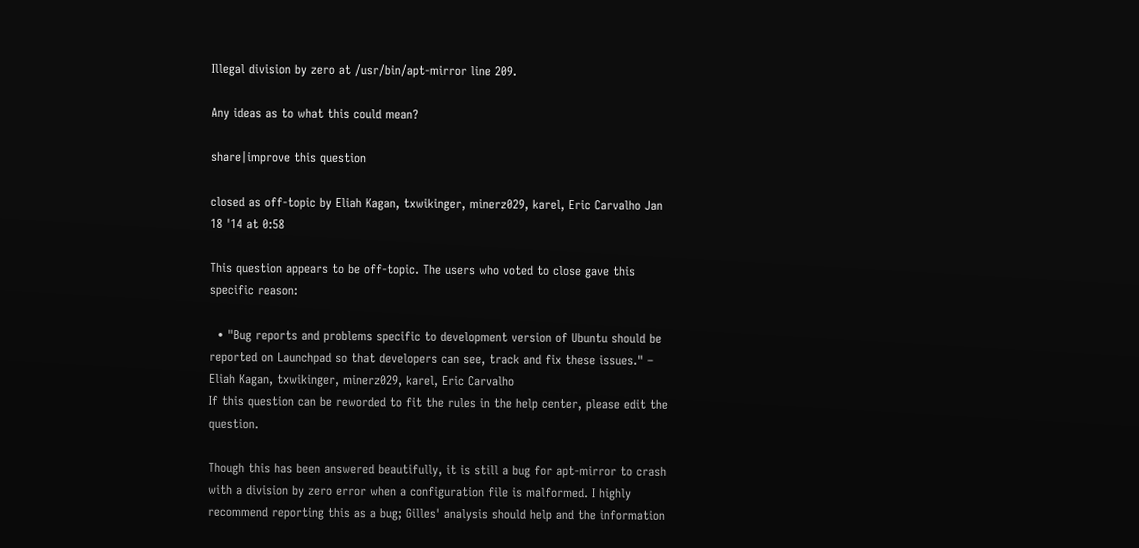Illegal division by zero at /usr/bin/apt-mirror line 209.

Any ideas as to what this could mean?

share|improve this question

closed as off-topic by Eliah Kagan, txwikinger, minerz029, karel, Eric Carvalho Jan 18 '14 at 0:58

This question appears to be off-topic. The users who voted to close gave this specific reason:

  • "Bug reports and problems specific to development version of Ubuntu should be reported on Launchpad so that developers can see, track and fix these issues." – Eliah Kagan, txwikinger, minerz029, karel, Eric Carvalho
If this question can be reworded to fit the rules in the help center, please edit the question.

Though this has been answered beautifully, it is still a bug for apt-mirror to crash with a division by zero error when a configuration file is malformed. I highly recommend reporting this as a bug; Gilles' analysis should help and the information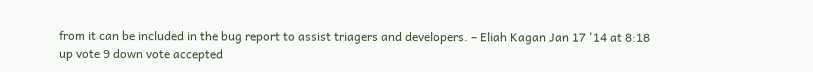from it can be included in the bug report to assist triagers and developers. – Eliah Kagan Jan 17 '14 at 8:18
up vote 9 down vote accepted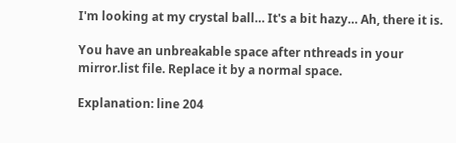I'm looking at my crystal ball… It's a bit hazy… Ah, there it is.

You have an unbreakable space after nthreads in your mirror.list file. Replace it by a normal space.

Explanation: line 204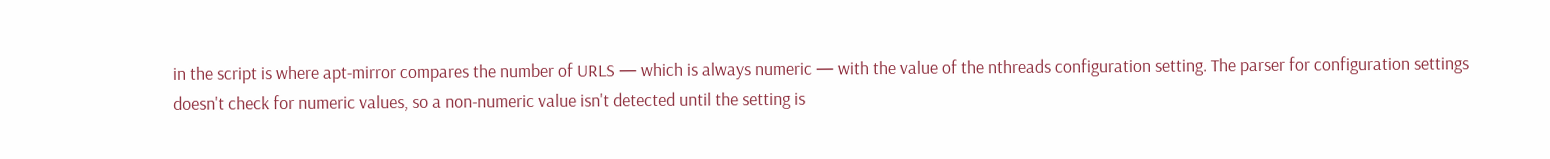in the script is where apt-mirror compares the number of URLS — which is always numeric — with the value of the nthreads configuration setting. The parser for configuration settings doesn't check for numeric values, so a non-numeric value isn't detected until the setting is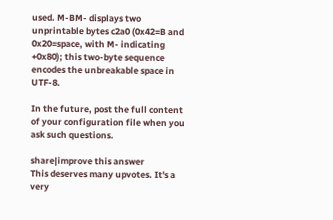used. M-BM- displays two unprintable bytes c2a0 (0x42=B and 0x20=space, with M- indicating +0x80); this two-byte sequence encodes the unbreakable space in UTF-8.

In the future, post the full content of your configuration file when you ask such questions.

share|improve this answer
This deserves many upvotes. It's a very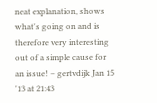neat explanation, shows what's going on and is therefore very interesting out of a simple cause for an issue! – gertvdijk Jan 15 '13 at 21:43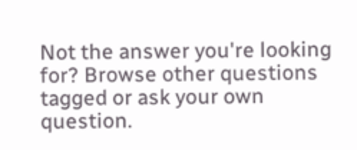Not the answer you're looking for? Browse other questions tagged or ask your own question.